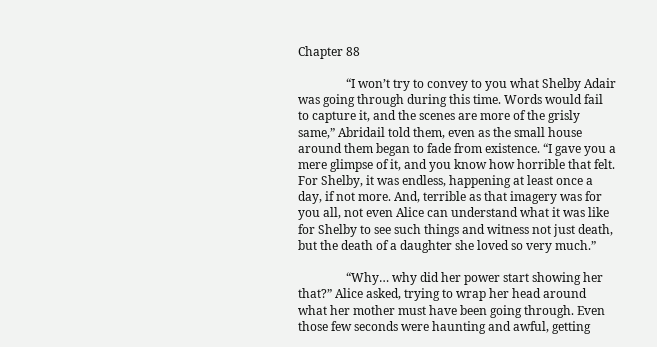Chapter 88

                “I won’t try to convey to you what Shelby Adair was going through during this time. Words would fail to capture it, and the scenes are more of the grisly same,” Abridail told them, even as the small house around them began to fade from existence. “I gave you a mere glimpse of it, and you know how horrible that felt. For Shelby, it was endless, happening at least once a day, if not more. And, terrible as that imagery was for you all, not even Alice can understand what it was like for Shelby to see such things and witness not just death, but the death of a daughter she loved so very much.”

                “Why… why did her power start showing her that?” Alice asked, trying to wrap her head around what her mother must have been going through. Even those few seconds were haunting and awful, getting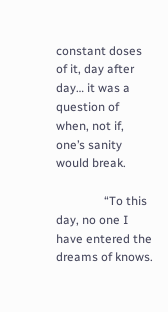constant doses of it, day after day… it was a question of when, not if, one’s sanity would break.

                “To this day, no one I have entered the dreams of knows.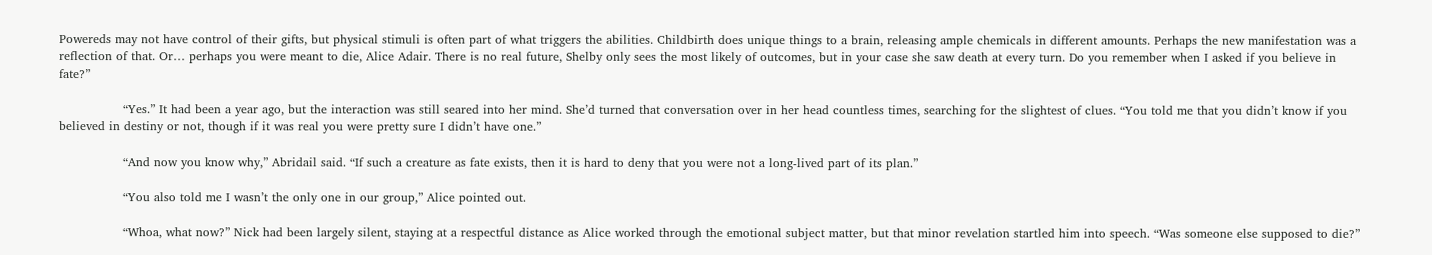Powereds may not have control of their gifts, but physical stimuli is often part of what triggers the abilities. Childbirth does unique things to a brain, releasing ample chemicals in different amounts. Perhaps the new manifestation was a reflection of that. Or… perhaps you were meant to die, Alice Adair. There is no real future, Shelby only sees the most likely of outcomes, but in your case she saw death at every turn. Do you remember when I asked if you believe in fate?”

                “Yes.” It had been a year ago, but the interaction was still seared into her mind. She’d turned that conversation over in her head countless times, searching for the slightest of clues. “You told me that you didn’t know if you believed in destiny or not, though if it was real you were pretty sure I didn’t have one.”

                “And now you know why,” Abridail said. “If such a creature as fate exists, then it is hard to deny that you were not a long-lived part of its plan.”

                “You also told me I wasn’t the only one in our group,” Alice pointed out.

                “Whoa, what now?” Nick had been largely silent, staying at a respectful distance as Alice worked through the emotional subject matter, but that minor revelation startled him into speech. “Was someone else supposed to die?”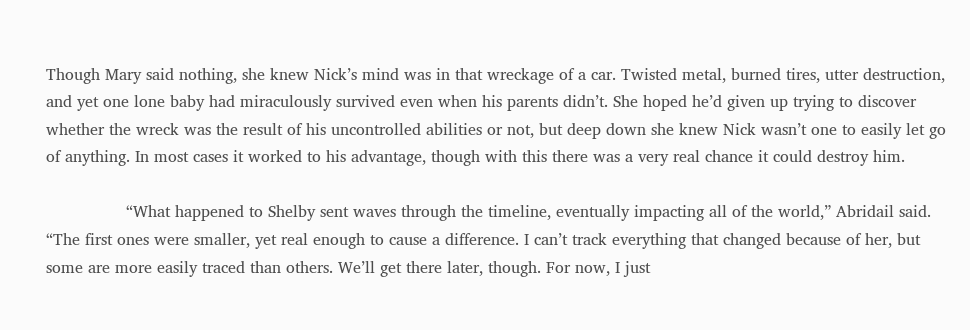Though Mary said nothing, she knew Nick’s mind was in that wreckage of a car. Twisted metal, burned tires, utter destruction, and yet one lone baby had miraculously survived even when his parents didn’t. She hoped he’d given up trying to discover whether the wreck was the result of his uncontrolled abilities or not, but deep down she knew Nick wasn’t one to easily let go of anything. In most cases it worked to his advantage, though with this there was a very real chance it could destroy him.

                “What happened to Shelby sent waves through the timeline, eventually impacting all of the world,” Abridail said. “The first ones were smaller, yet real enough to cause a difference. I can’t track everything that changed because of her, but some are more easily traced than others. We’ll get there later, though. For now, I just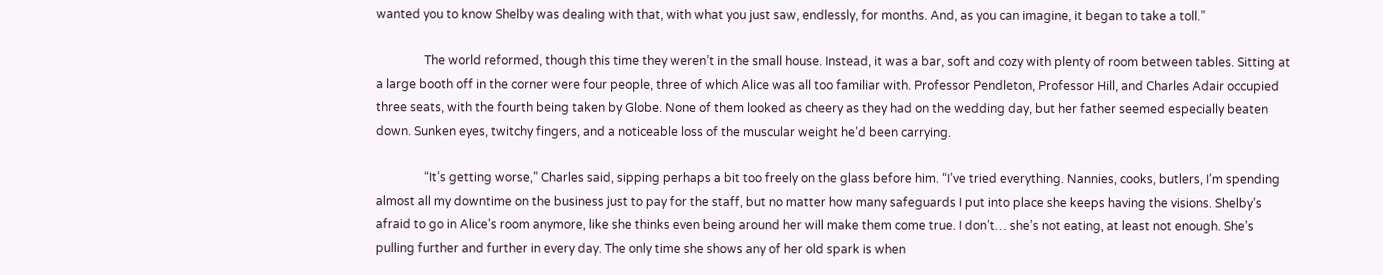wanted you to know Shelby was dealing with that, with what you just saw, endlessly, for months. And, as you can imagine, it began to take a toll.”

                The world reformed, though this time they weren’t in the small house. Instead, it was a bar, soft and cozy with plenty of room between tables. Sitting at a large booth off in the corner were four people, three of which Alice was all too familiar with. Professor Pendleton, Professor Hill, and Charles Adair occupied three seats, with the fourth being taken by Globe. None of them looked as cheery as they had on the wedding day, but her father seemed especially beaten down. Sunken eyes, twitchy fingers, and a noticeable loss of the muscular weight he’d been carrying.

                “It’s getting worse,” Charles said, sipping perhaps a bit too freely on the glass before him. “I’ve tried everything. Nannies, cooks, butlers, I’m spending almost all my downtime on the business just to pay for the staff, but no matter how many safeguards I put into place she keeps having the visions. Shelby’s afraid to go in Alice’s room anymore, like she thinks even being around her will make them come true. I don’t… she’s not eating, at least not enough. She’s pulling further and further in every day. The only time she shows any of her old spark is when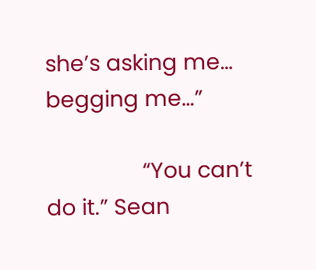she’s asking me… begging me…”

                “You can’t do it.” Sean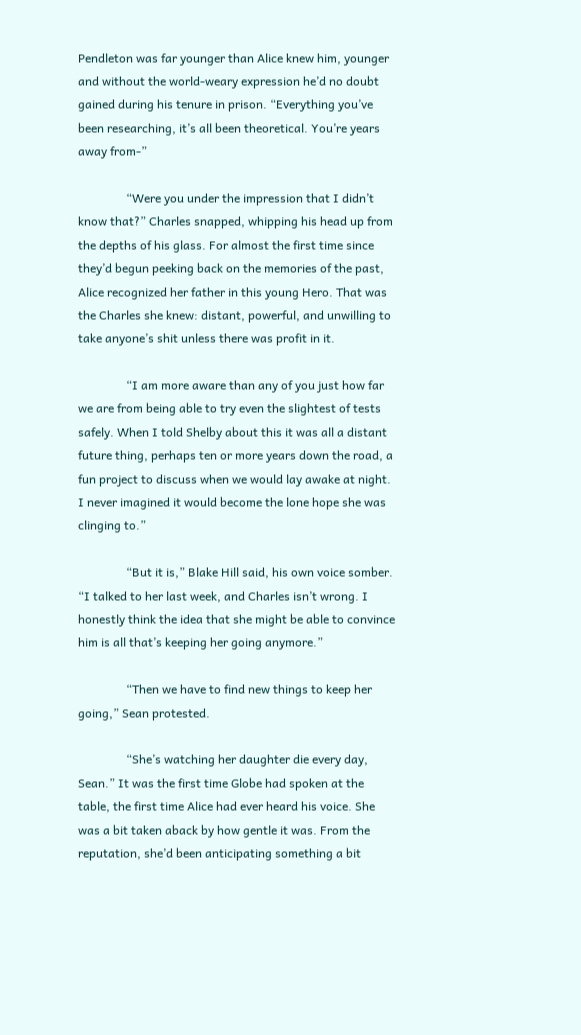Pendleton was far younger than Alice knew him, younger and without the world-weary expression he’d no doubt gained during his tenure in prison. “Everything you’ve been researching, it’s all been theoretical. You’re years away from-”

                “Were you under the impression that I didn’t know that?” Charles snapped, whipping his head up from the depths of his glass. For almost the first time since they’d begun peeking back on the memories of the past, Alice recognized her father in this young Hero. That was the Charles she knew: distant, powerful, and unwilling to take anyone’s shit unless there was profit in it.

                “I am more aware than any of you just how far we are from being able to try even the slightest of tests safely. When I told Shelby about this it was all a distant future thing, perhaps ten or more years down the road, a fun project to discuss when we would lay awake at night. I never imagined it would become the lone hope she was clinging to.”

                “But it is,” Blake Hill said, his own voice somber. “I talked to her last week, and Charles isn’t wrong. I honestly think the idea that she might be able to convince him is all that’s keeping her going anymore.”

                “Then we have to find new things to keep her going,” Sean protested.

                “She’s watching her daughter die every day, Sean.” It was the first time Globe had spoken at the table, the first time Alice had ever heard his voice. She was a bit taken aback by how gentle it was. From the reputation, she’d been anticipating something a bit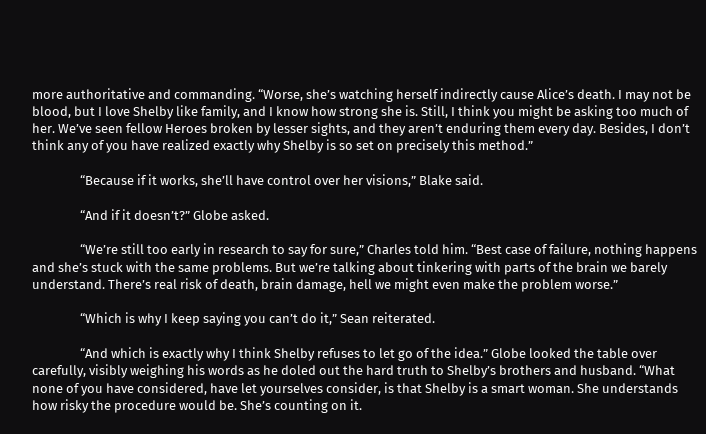more authoritative and commanding. “Worse, she’s watching herself indirectly cause Alice’s death. I may not be blood, but I love Shelby like family, and I know how strong she is. Still, I think you might be asking too much of her. We’ve seen fellow Heroes broken by lesser sights, and they aren’t enduring them every day. Besides, I don’t think any of you have realized exactly why Shelby is so set on precisely this method.”

                “Because if it works, she’ll have control over her visions,” Blake said.

                “And if it doesn’t?” Globe asked.

                “We’re still too early in research to say for sure,” Charles told him. “Best case of failure, nothing happens and she’s stuck with the same problems. But we’re talking about tinkering with parts of the brain we barely understand. There’s real risk of death, brain damage, hell we might even make the problem worse.”

                “Which is why I keep saying you can’t do it,” Sean reiterated.

                “And which is exactly why I think Shelby refuses to let go of the idea.” Globe looked the table over carefully, visibly weighing his words as he doled out the hard truth to Shelby’s brothers and husband. “What none of you have considered, have let yourselves consider, is that Shelby is a smart woman. She understands how risky the procedure would be. She’s counting on it.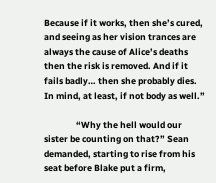Because if it works, then she’s cured, and seeing as her vision trances are always the cause of Alice’s deaths then the risk is removed. And if it fails badly… then she probably dies. In mind, at least, if not body as well.”

                “Why the hell would our sister be counting on that?” Sean demanded, starting to rise from his seat before Blake put a firm,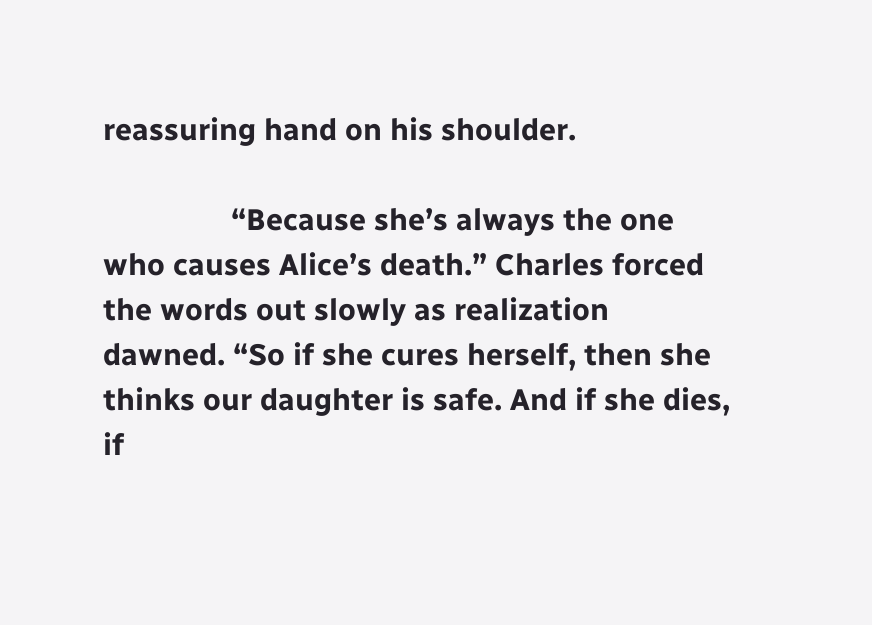reassuring hand on his shoulder.

                “Because she’s always the one who causes Alice’s death.” Charles forced the words out slowly as realization dawned. “So if she cures herself, then she thinks our daughter is safe. And if she dies, if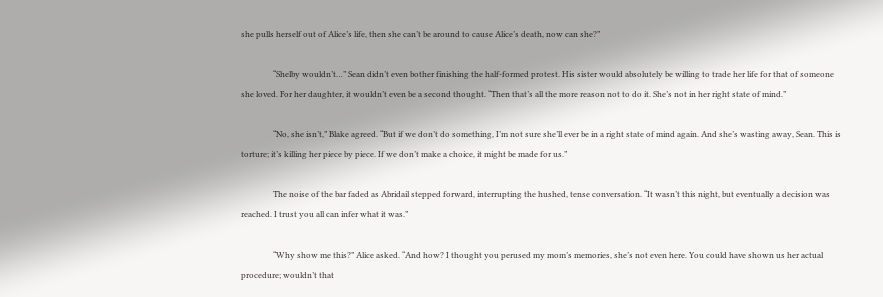she pulls herself out of Alice’s life, then she can’t be around to cause Alice’s death, now can she?”

                “Shelby wouldn’t…” Sean didn’t even bother finishing the half-formed protest. His sister would absolutely be willing to trade her life for that of someone she loved. For her daughter, it wouldn’t even be a second thought. “Then that’s all the more reason not to do it. She’s not in her right state of mind.”

                “No, she isn’t,” Blake agreed. “But if we don’t do something, I’m not sure she’ll ever be in a right state of mind again. And she’s wasting away, Sean. This is torture; it’s killing her piece by piece. If we don’t make a choice, it might be made for us.”

                The noise of the bar faded as Abridail stepped forward, interrupting the hushed, tense conversation. “It wasn’t this night, but eventually a decision was reached. I trust you all can infer what it was.”

                “Why show me this?” Alice asked. “And how? I thought you perused my mom’s memories, she’s not even here. You could have shown us her actual procedure; wouldn’t that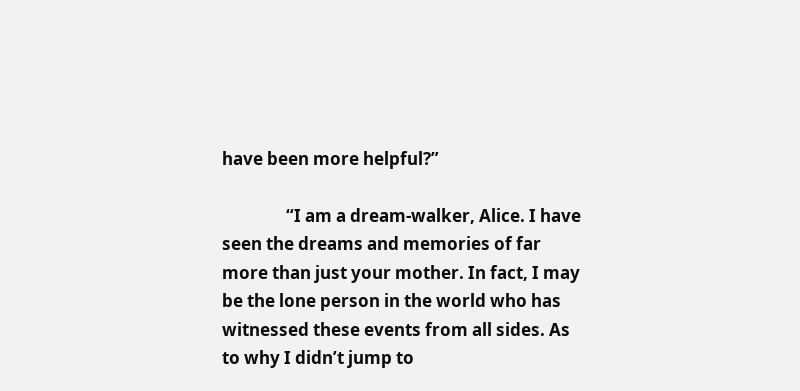have been more helpful?”

                “I am a dream-walker, Alice. I have seen the dreams and memories of far more than just your mother. In fact, I may be the lone person in the world who has witnessed these events from all sides. As to why I didn’t jump to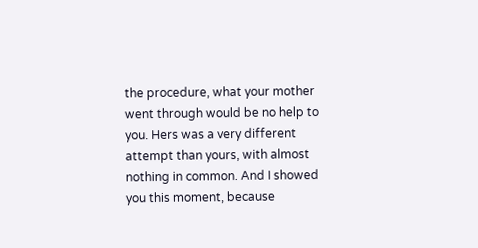the procedure, what your mother went through would be no help to you. Hers was a very different attempt than yours, with almost nothing in common. And I showed you this moment, because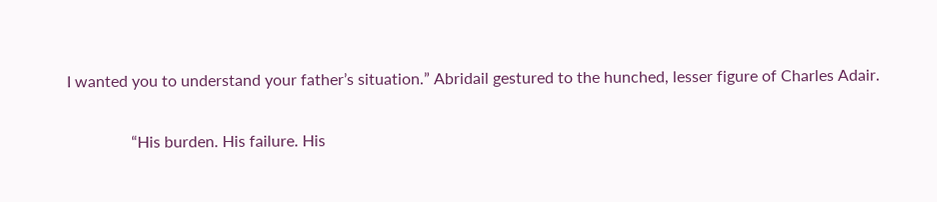I wanted you to understand your father’s situation.” Abridail gestured to the hunched, lesser figure of Charles Adair.

                “His burden. His failure. His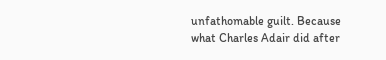unfathomable guilt. Because what Charles Adair did after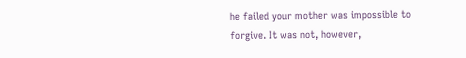he failed your mother was impossible to forgive. It was not, however,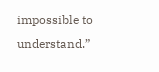impossible to understand.”